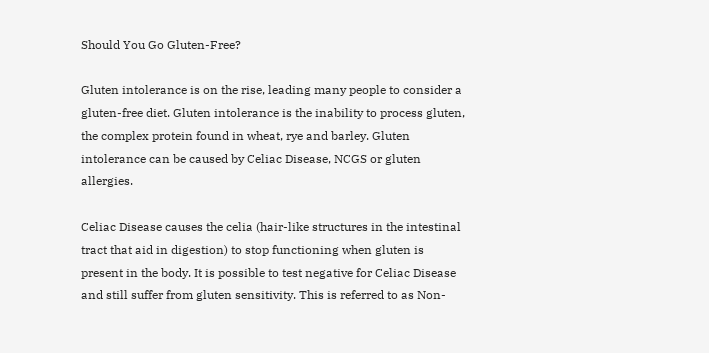Should You Go Gluten-Free?

Gluten intolerance is on the rise, leading many people to consider a gluten-free diet. Gluten intolerance is the inability to process gluten, the complex protein found in wheat, rye and barley. Gluten intolerance can be caused by Celiac Disease, NCGS or gluten allergies.

Celiac Disease causes the celia (hair-like structures in the intestinal tract that aid in digestion) to stop functioning when gluten is present in the body. It is possible to test negative for Celiac Disease and still suffer from gluten sensitivity. This is referred to as Non-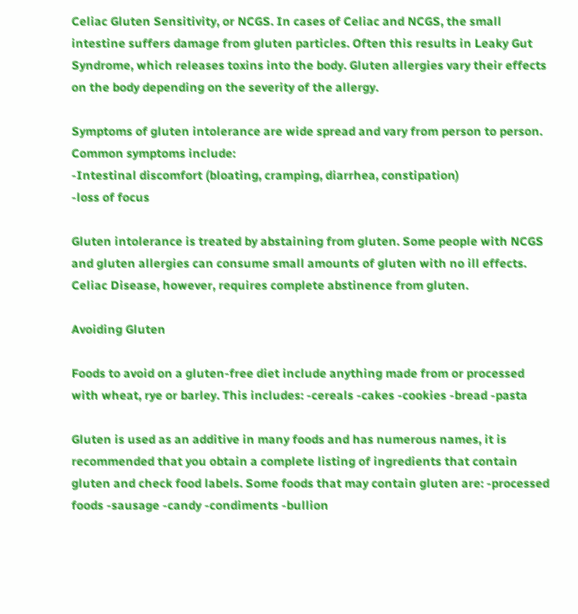Celiac Gluten Sensitivity, or NCGS. In cases of Celiac and NCGS, the small intestine suffers damage from gluten particles. Often this results in Leaky Gut Syndrome, which releases toxins into the body. Gluten allergies vary their effects on the body depending on the severity of the allergy.

Symptoms of gluten intolerance are wide spread and vary from person to person. Common symptoms include:
-Intestinal discomfort (bloating, cramping, diarrhea, constipation)
-loss of focus

Gluten intolerance is treated by abstaining from gluten. Some people with NCGS and gluten allergies can consume small amounts of gluten with no ill effects. Celiac Disease, however, requires complete abstinence from gluten.

Avoiding Gluten

Foods to avoid on a gluten-free diet include anything made from or processed with wheat, rye or barley. This includes: -cereals -cakes -cookies -bread -pasta

Gluten is used as an additive in many foods and has numerous names, it is recommended that you obtain a complete listing of ingredients that contain gluten and check food labels. Some foods that may contain gluten are: -processed foods -sausage -candy -condiments -bullion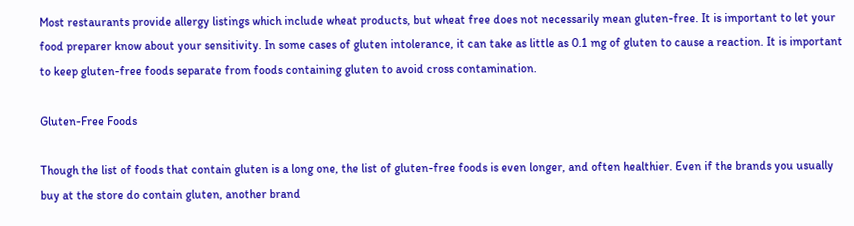Most restaurants provide allergy listings which include wheat products, but wheat free does not necessarily mean gluten-free. It is important to let your food preparer know about your sensitivity. In some cases of gluten intolerance, it can take as little as 0.1 mg of gluten to cause a reaction. It is important to keep gluten-free foods separate from foods containing gluten to avoid cross contamination.

Gluten-Free Foods

Though the list of foods that contain gluten is a long one, the list of gluten-free foods is even longer, and often healthier. Even if the brands you usually buy at the store do contain gluten, another brand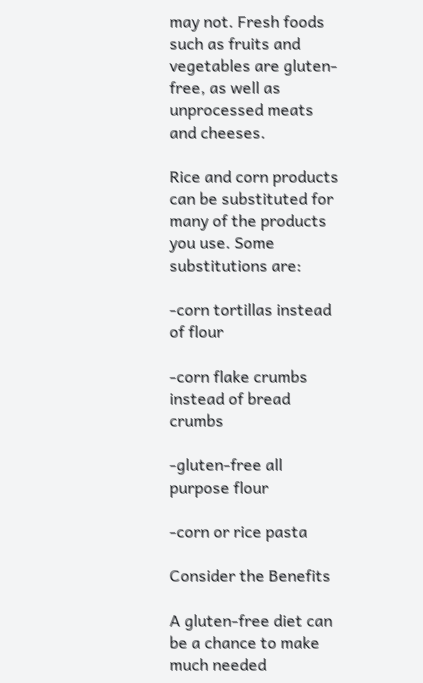may not. Fresh foods such as fruits and vegetables are gluten-free, as well as unprocessed meats and cheeses.

Rice and corn products can be substituted for many of the products you use. Some substitutions are:

-corn tortillas instead of flour

-corn flake crumbs instead of bread crumbs

-gluten-free all purpose flour

-corn or rice pasta

Consider the Benefits

A gluten-free diet can be a chance to make much needed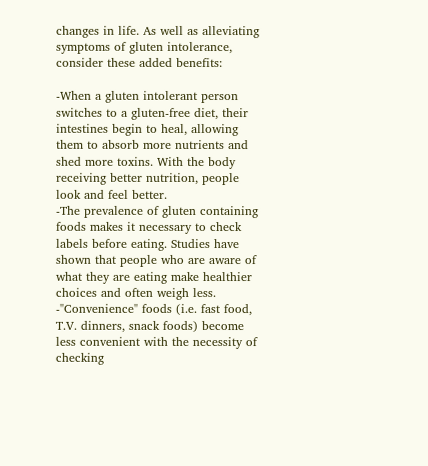changes in life. As well as alleviating symptoms of gluten intolerance, consider these added benefits:

-When a gluten intolerant person switches to a gluten-free diet, their intestines begin to heal, allowing them to absorb more nutrients and shed more toxins. With the body receiving better nutrition, people look and feel better.
-The prevalence of gluten containing foods makes it necessary to check labels before eating. Studies have shown that people who are aware of what they are eating make healthier choices and often weigh less.
-"Convenience" foods (i.e. fast food, T.V. dinners, snack foods) become less convenient with the necessity of checking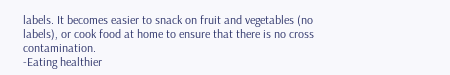labels. It becomes easier to snack on fruit and vegetables (no labels), or cook food at home to ensure that there is no cross contamination.
-Eating healthier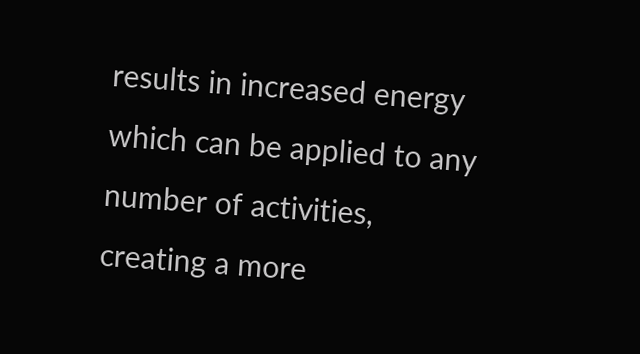results in increased energy which can be applied to any number of activities, creating a more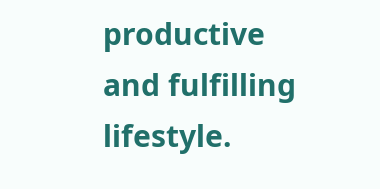productive and fulfilling lifestyle.